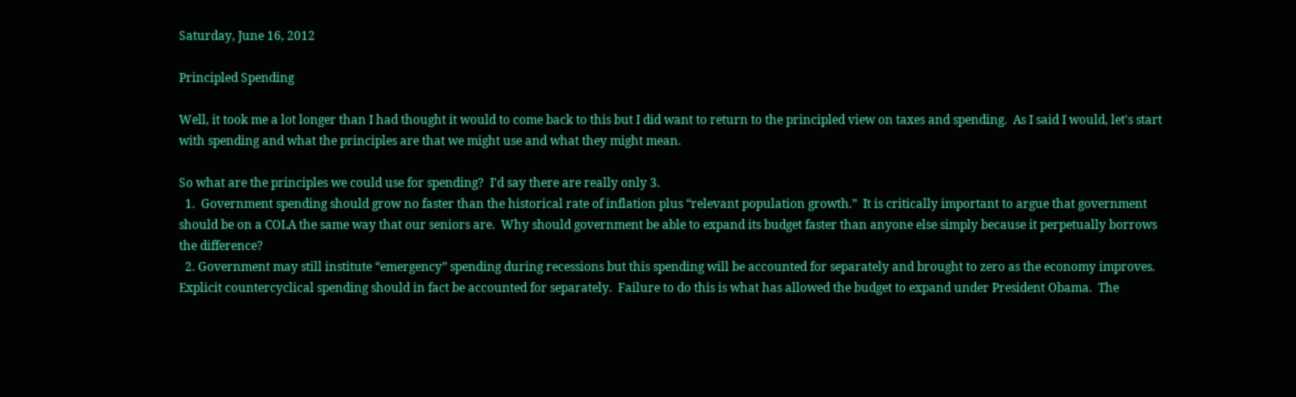Saturday, June 16, 2012

Principled Spending

Well, it took me a lot longer than I had thought it would to come back to this but I did want to return to the principled view on taxes and spending.  As I said I would, let's start with spending and what the principles are that we might use and what they might mean.

So what are the principles we could use for spending?  I'd say there are really only 3.
  1.  Government spending should grow no faster than the historical rate of inflation plus “relevant population growth.”  It is critically important to argue that government should be on a COLA the same way that our seniors are.  Why should government be able to expand its budget faster than anyone else simply because it perpetually borrows the difference?
  2. Government may still institute “emergency” spending during recessions but this spending will be accounted for separately and brought to zero as the economy improves.  Explicit countercyclical spending should in fact be accounted for separately.  Failure to do this is what has allowed the budget to expand under President Obama.  The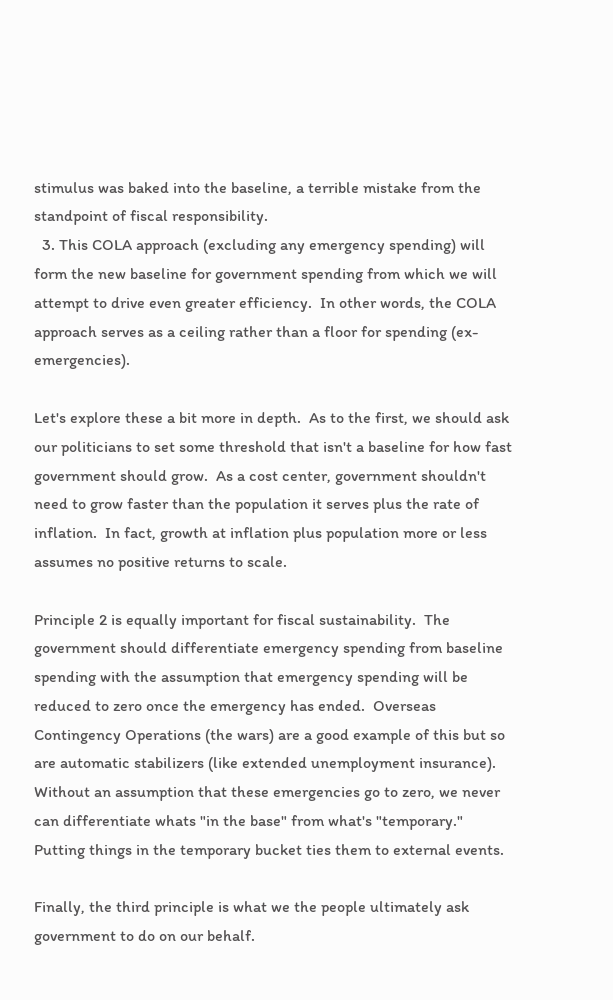stimulus was baked into the baseline, a terrible mistake from the standpoint of fiscal responsibility.
  3. This COLA approach (excluding any emergency spending) will form the new baseline for government spending from which we will attempt to drive even greater efficiency.  In other words, the COLA approach serves as a ceiling rather than a floor for spending (ex-emergencies).

Let's explore these a bit more in depth.  As to the first, we should ask our politicians to set some threshold that isn't a baseline for how fast government should grow.  As a cost center, government shouldn't need to grow faster than the population it serves plus the rate of inflation.  In fact, growth at inflation plus population more or less assumes no positive returns to scale.

Principle 2 is equally important for fiscal sustainability.  The government should differentiate emergency spending from baseline spending with the assumption that emergency spending will be reduced to zero once the emergency has ended.  Overseas Contingency Operations (the wars) are a good example of this but so are automatic stabilizers (like extended unemployment insurance).  Without an assumption that these emergencies go to zero, we never can differentiate whats "in the base" from what's "temporary."  Putting things in the temporary bucket ties them to external events.

Finally, the third principle is what we the people ultimately ask government to do on our behalf.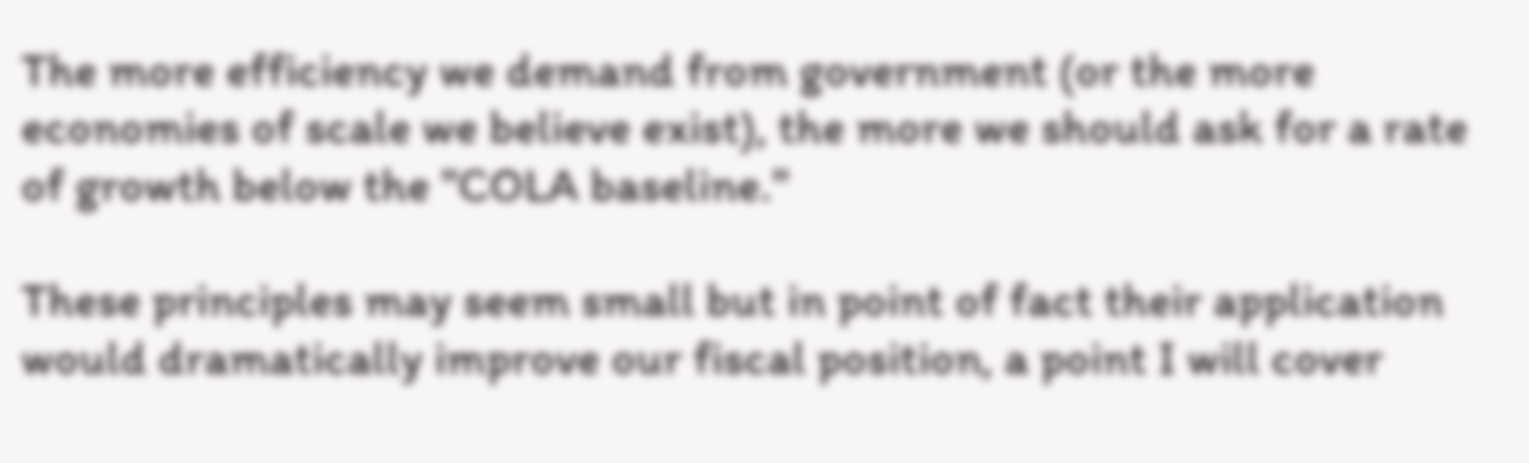The more efficiency we demand from government (or the more economies of scale we believe exist), the more we should ask for a rate of growth below the "COLA baseline."

These principles may seem small but in point of fact their application would dramatically improve our fiscal position, a point I will cover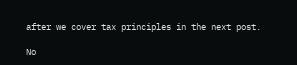after we cover tax principles in the next post.

No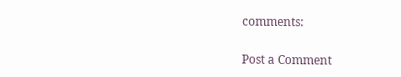comments:

Post a Comment